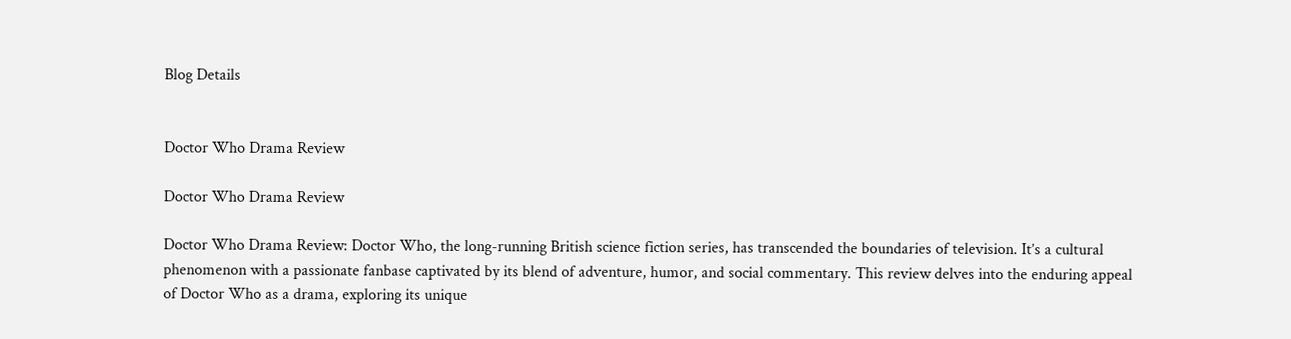Blog Details


Doctor Who Drama Review

Doctor Who Drama Review

Doctor Who Drama Review: Doctor Who, the long-running British science fiction series, has transcended the boundaries of television. It’s a cultural phenomenon with a passionate fanbase captivated by its blend of adventure, humor, and social commentary. This review delves into the enduring appeal of Doctor Who as a drama, exploring its unique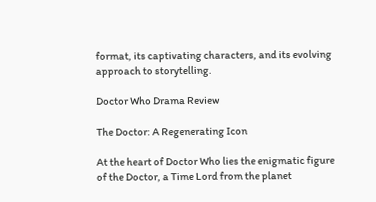format, its captivating characters, and its evolving approach to storytelling.

Doctor Who Drama Review

The Doctor: A Regenerating Icon

At the heart of Doctor Who lies the enigmatic figure of the Doctor, a Time Lord from the planet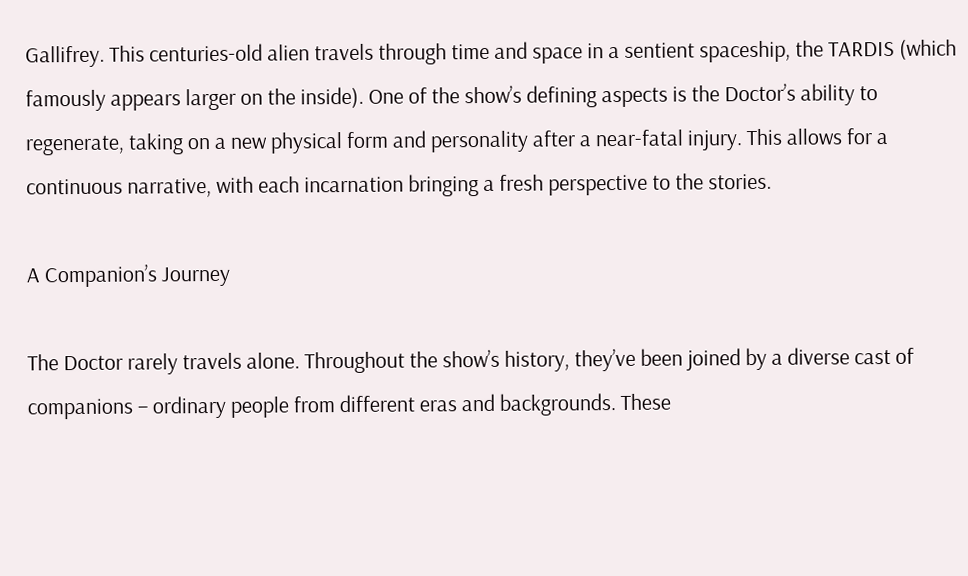Gallifrey. This centuries-old alien travels through time and space in a sentient spaceship, the TARDIS (which famously appears larger on the inside). One of the show’s defining aspects is the Doctor’s ability to regenerate, taking on a new physical form and personality after a near-fatal injury. This allows for a continuous narrative, with each incarnation bringing a fresh perspective to the stories.

A Companion’s Journey

The Doctor rarely travels alone. Throughout the show’s history, they’ve been joined by a diverse cast of companions – ordinary people from different eras and backgrounds. These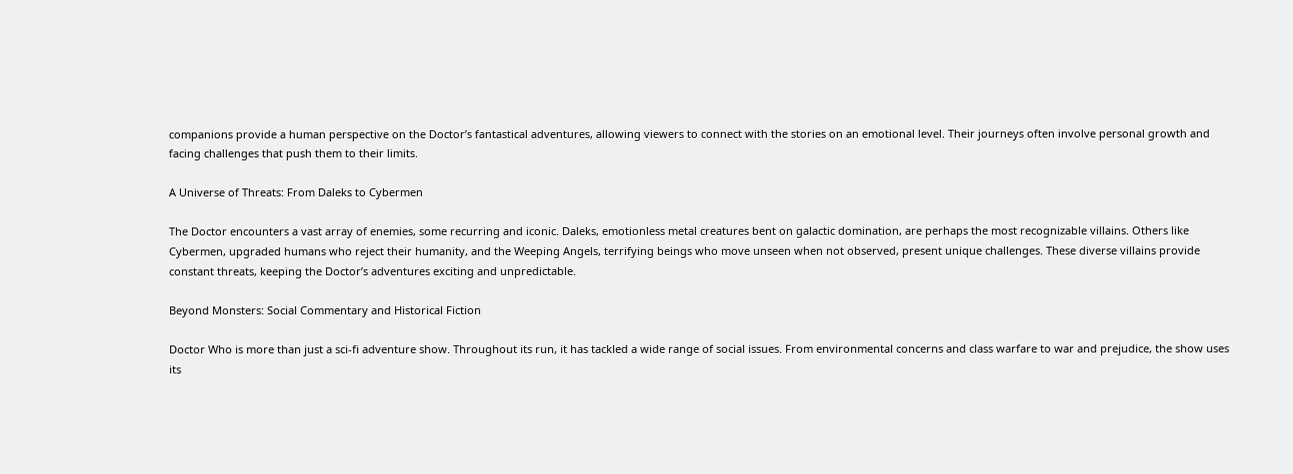companions provide a human perspective on the Doctor’s fantastical adventures, allowing viewers to connect with the stories on an emotional level. Their journeys often involve personal growth and facing challenges that push them to their limits.

A Universe of Threats: From Daleks to Cybermen

The Doctor encounters a vast array of enemies, some recurring and iconic. Daleks, emotionless metal creatures bent on galactic domination, are perhaps the most recognizable villains. Others like Cybermen, upgraded humans who reject their humanity, and the Weeping Angels, terrifying beings who move unseen when not observed, present unique challenges. These diverse villains provide constant threats, keeping the Doctor’s adventures exciting and unpredictable.

Beyond Monsters: Social Commentary and Historical Fiction

Doctor Who is more than just a sci-fi adventure show. Throughout its run, it has tackled a wide range of social issues. From environmental concerns and class warfare to war and prejudice, the show uses its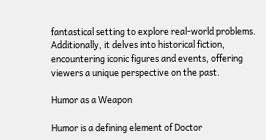fantastical setting to explore real-world problems. Additionally, it delves into historical fiction, encountering iconic figures and events, offering viewers a unique perspective on the past.

Humor as a Weapon

Humor is a defining element of Doctor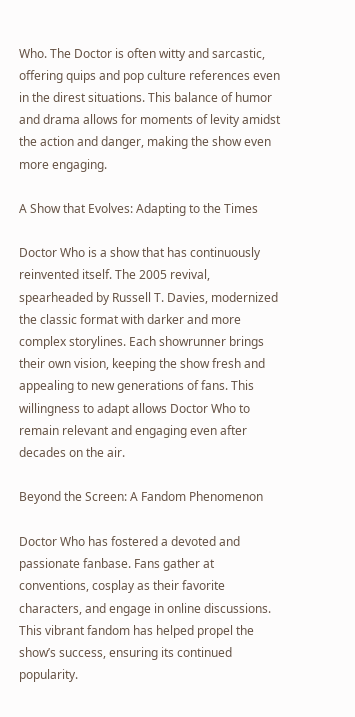Who. The Doctor is often witty and sarcastic, offering quips and pop culture references even in the direst situations. This balance of humor and drama allows for moments of levity amidst the action and danger, making the show even more engaging.

A Show that Evolves: Adapting to the Times

Doctor Who is a show that has continuously reinvented itself. The 2005 revival, spearheaded by Russell T. Davies, modernized the classic format with darker and more complex storylines. Each showrunner brings their own vision, keeping the show fresh and appealing to new generations of fans. This willingness to adapt allows Doctor Who to remain relevant and engaging even after decades on the air.

Beyond the Screen: A Fandom Phenomenon

Doctor Who has fostered a devoted and passionate fanbase. Fans gather at conventions, cosplay as their favorite characters, and engage in online discussions. This vibrant fandom has helped propel the show’s success, ensuring its continued popularity.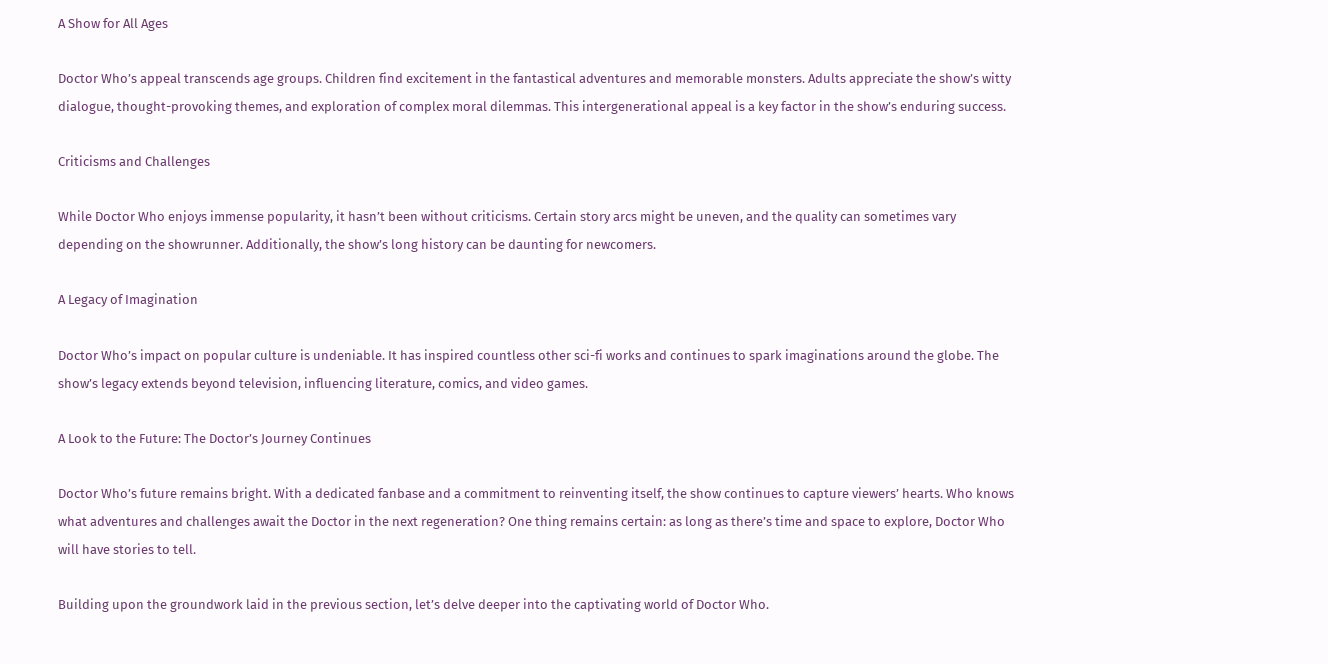A Show for All Ages

Doctor Who’s appeal transcends age groups. Children find excitement in the fantastical adventures and memorable monsters. Adults appreciate the show’s witty dialogue, thought-provoking themes, and exploration of complex moral dilemmas. This intergenerational appeal is a key factor in the show’s enduring success.

Criticisms and Challenges

While Doctor Who enjoys immense popularity, it hasn’t been without criticisms. Certain story arcs might be uneven, and the quality can sometimes vary depending on the showrunner. Additionally, the show’s long history can be daunting for newcomers.

A Legacy of Imagination

Doctor Who’s impact on popular culture is undeniable. It has inspired countless other sci-fi works and continues to spark imaginations around the globe. The show’s legacy extends beyond television, influencing literature, comics, and video games.

A Look to the Future: The Doctor’s Journey Continues

Doctor Who’s future remains bright. With a dedicated fanbase and a commitment to reinventing itself, the show continues to capture viewers’ hearts. Who knows what adventures and challenges await the Doctor in the next regeneration? One thing remains certain: as long as there’s time and space to explore, Doctor Who will have stories to tell.

Building upon the groundwork laid in the previous section, let’s delve deeper into the captivating world of Doctor Who.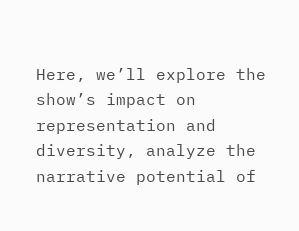Here, we’ll explore the show’s impact on representation and diversity, analyze the narrative potential of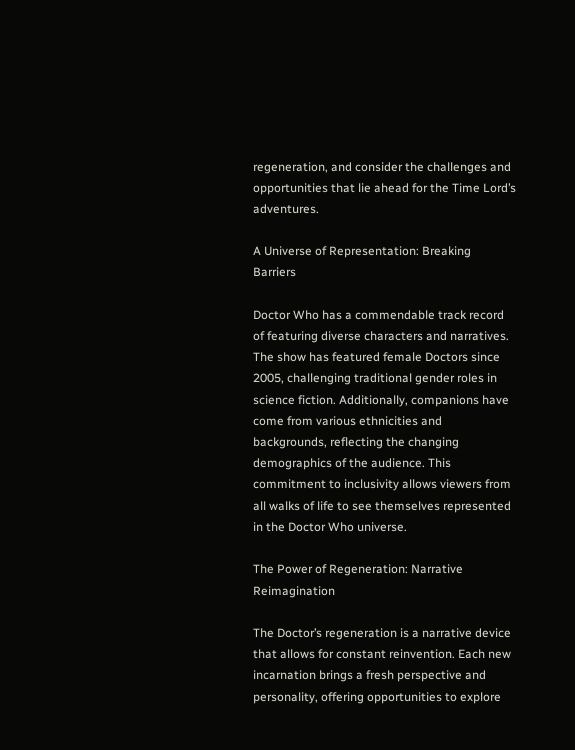regeneration, and consider the challenges and opportunities that lie ahead for the Time Lord’s adventures.

A Universe of Representation: Breaking Barriers

Doctor Who has a commendable track record of featuring diverse characters and narratives. The show has featured female Doctors since 2005, challenging traditional gender roles in science fiction. Additionally, companions have come from various ethnicities and backgrounds, reflecting the changing demographics of the audience. This commitment to inclusivity allows viewers from all walks of life to see themselves represented in the Doctor Who universe.

The Power of Regeneration: Narrative Reimagination

The Doctor’s regeneration is a narrative device that allows for constant reinvention. Each new incarnation brings a fresh perspective and personality, offering opportunities to explore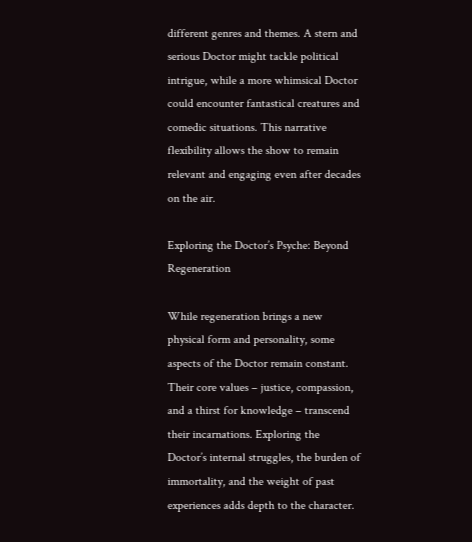different genres and themes. A stern and serious Doctor might tackle political intrigue, while a more whimsical Doctor could encounter fantastical creatures and comedic situations. This narrative flexibility allows the show to remain relevant and engaging even after decades on the air.

Exploring the Doctor’s Psyche: Beyond Regeneration

While regeneration brings a new physical form and personality, some aspects of the Doctor remain constant. Their core values – justice, compassion, and a thirst for knowledge – transcend their incarnations. Exploring the Doctor’s internal struggles, the burden of immortality, and the weight of past experiences adds depth to the character.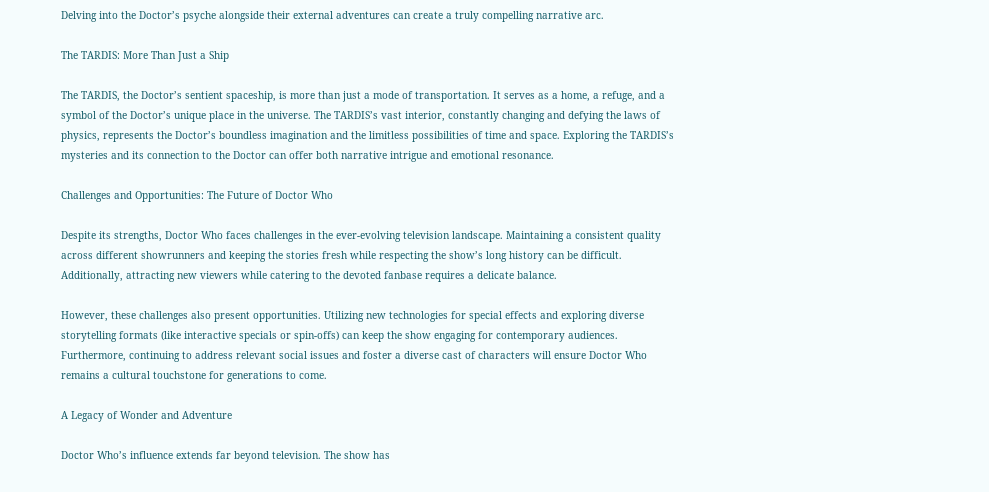Delving into the Doctor’s psyche alongside their external adventures can create a truly compelling narrative arc.

The TARDIS: More Than Just a Ship

The TARDIS, the Doctor’s sentient spaceship, is more than just a mode of transportation. It serves as a home, a refuge, and a symbol of the Doctor’s unique place in the universe. The TARDIS’s vast interior, constantly changing and defying the laws of physics, represents the Doctor’s boundless imagination and the limitless possibilities of time and space. Exploring the TARDIS’s mysteries and its connection to the Doctor can offer both narrative intrigue and emotional resonance.

Challenges and Opportunities: The Future of Doctor Who

Despite its strengths, Doctor Who faces challenges in the ever-evolving television landscape. Maintaining a consistent quality across different showrunners and keeping the stories fresh while respecting the show’s long history can be difficult. Additionally, attracting new viewers while catering to the devoted fanbase requires a delicate balance.

However, these challenges also present opportunities. Utilizing new technologies for special effects and exploring diverse storytelling formats (like interactive specials or spin-offs) can keep the show engaging for contemporary audiences. Furthermore, continuing to address relevant social issues and foster a diverse cast of characters will ensure Doctor Who remains a cultural touchstone for generations to come.

A Legacy of Wonder and Adventure

Doctor Who’s influence extends far beyond television. The show has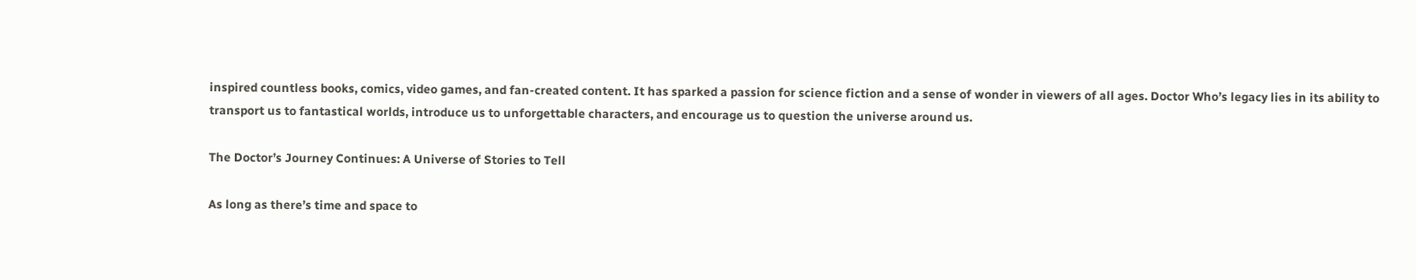inspired countless books, comics, video games, and fan-created content. It has sparked a passion for science fiction and a sense of wonder in viewers of all ages. Doctor Who’s legacy lies in its ability to transport us to fantastical worlds, introduce us to unforgettable characters, and encourage us to question the universe around us.

The Doctor’s Journey Continues: A Universe of Stories to Tell

As long as there’s time and space to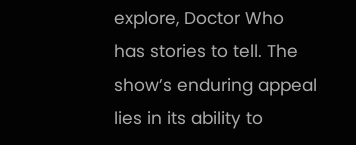explore, Doctor Who has stories to tell. The show’s enduring appeal lies in its ability to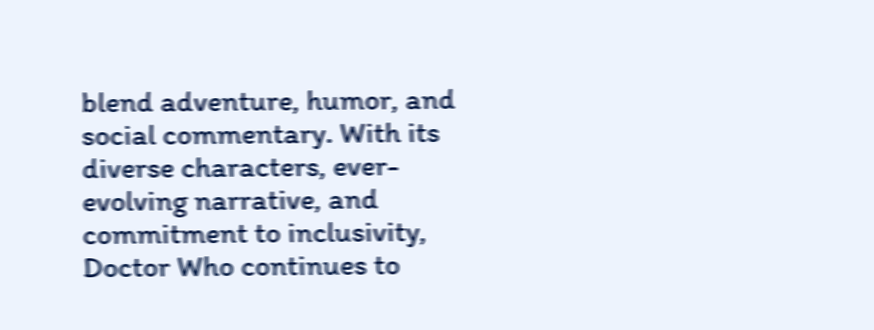blend adventure, humor, and social commentary. With its diverse characters, ever-evolving narrative, and commitment to inclusivity, Doctor Who continues to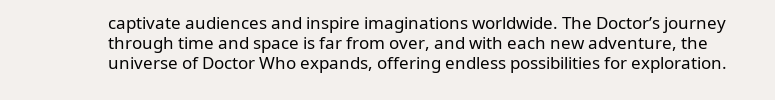captivate audiences and inspire imaginations worldwide. The Doctor’s journey through time and space is far from over, and with each new adventure, the universe of Doctor Who expands, offering endless possibilities for exploration.